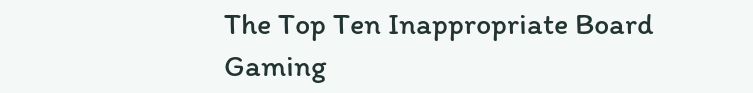The Top Ten Inappropriate Board Gaming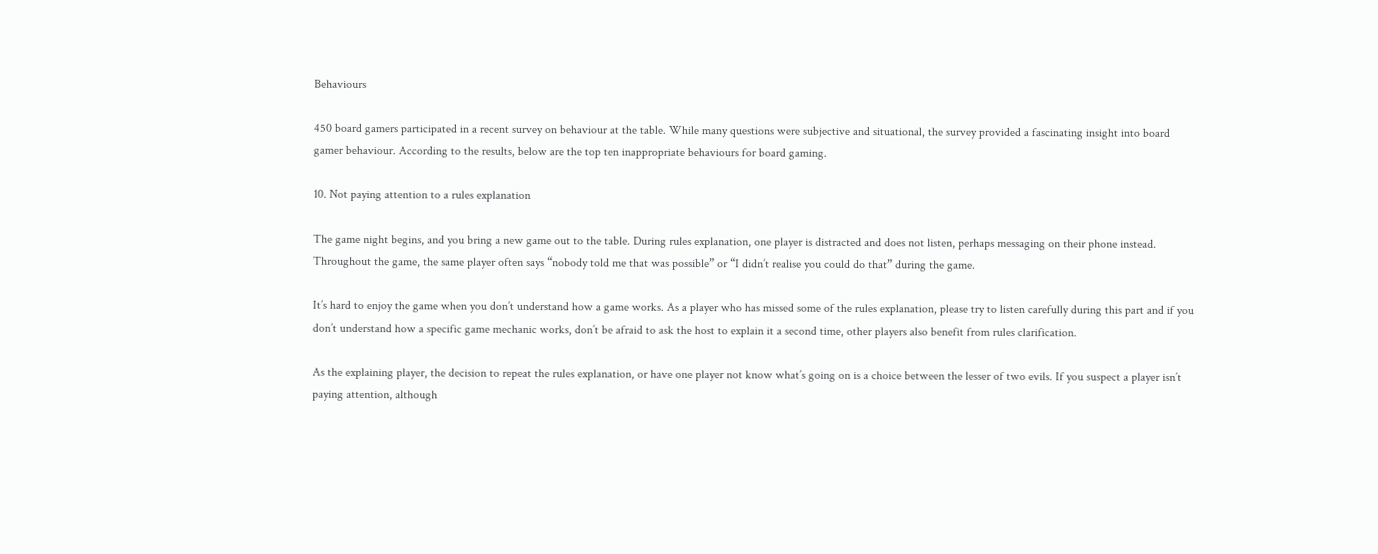Behaviours

450 board gamers participated in a recent survey on behaviour at the table. While many questions were subjective and situational, the survey provided a fascinating insight into board gamer behaviour. According to the results, below are the top ten inappropriate behaviours for board gaming.

10. Not paying attention to a rules explanation

The game night begins, and you bring a new game out to the table. During rules explanation, one player is distracted and does not listen, perhaps messaging on their phone instead. Throughout the game, the same player often says “nobody told me that was possible” or “I didn’t realise you could do that” during the game.

It’s hard to enjoy the game when you don’t understand how a game works. As a player who has missed some of the rules explanation, please try to listen carefully during this part and if you don’t understand how a specific game mechanic works, don’t be afraid to ask the host to explain it a second time, other players also benefit from rules clarification.

As the explaining player, the decision to repeat the rules explanation, or have one player not know what’s going on is a choice between the lesser of two evils. If you suspect a player isn’t paying attention, although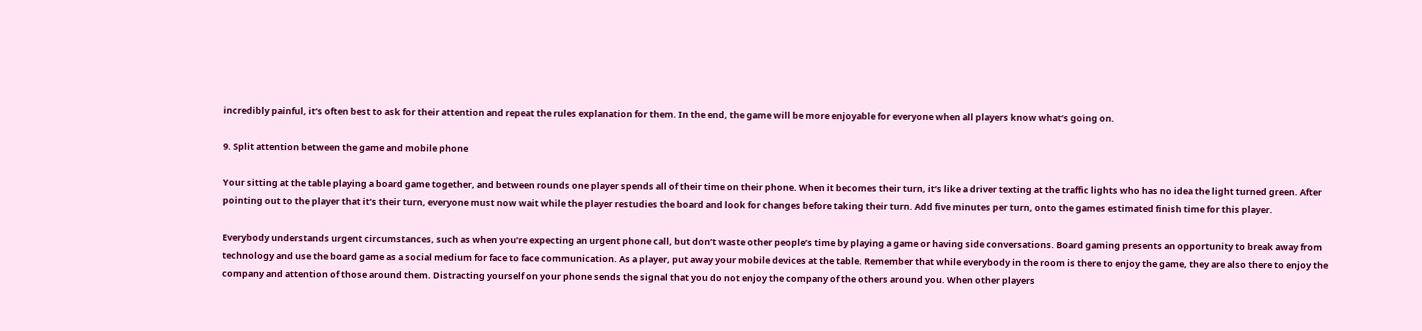incredibly painful, it’s often best to ask for their attention and repeat the rules explanation for them. In the end, the game will be more enjoyable for everyone when all players know what’s going on.

9. Split attention between the game and mobile phone

Your sitting at the table playing a board game together, and between rounds one player spends all of their time on their phone. When it becomes their turn, it’s like a driver texting at the traffic lights who has no idea the light turned green. After pointing out to the player that it’s their turn, everyone must now wait while the player restudies the board and look for changes before taking their turn. Add five minutes per turn, onto the games estimated finish time for this player.

Everybody understands urgent circumstances, such as when you’re expecting an urgent phone call, but don’t waste other people’s time by playing a game or having side conversations. Board gaming presents an opportunity to break away from technology and use the board game as a social medium for face to face communication. As a player, put away your mobile devices at the table. Remember that while everybody in the room is there to enjoy the game, they are also there to enjoy the company and attention of those around them. Distracting yourself on your phone sends the signal that you do not enjoy the company of the others around you. When other players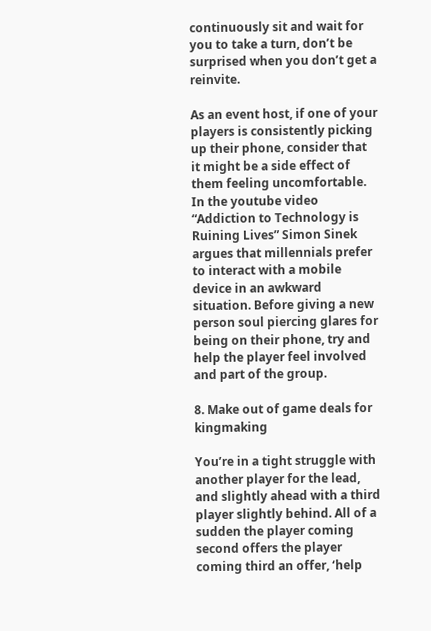continuously sit and wait for you to take a turn, don’t be surprised when you don’t get a reinvite.

As an event host, if one of your players is consistently picking up their phone, consider that it might be a side effect of them feeling uncomfortable. In the youtube video “Addiction to Technology is Ruining Lives” Simon Sinek argues that millennials prefer to interact with a mobile device in an awkward situation. Before giving a new person soul piercing glares for being on their phone, try and help the player feel involved and part of the group.

8. Make out of game deals for kingmaking

You’re in a tight struggle with another player for the lead, and slightly ahead with a third player slightly behind. All of a sudden the player coming second offers the player coming third an offer, ‘help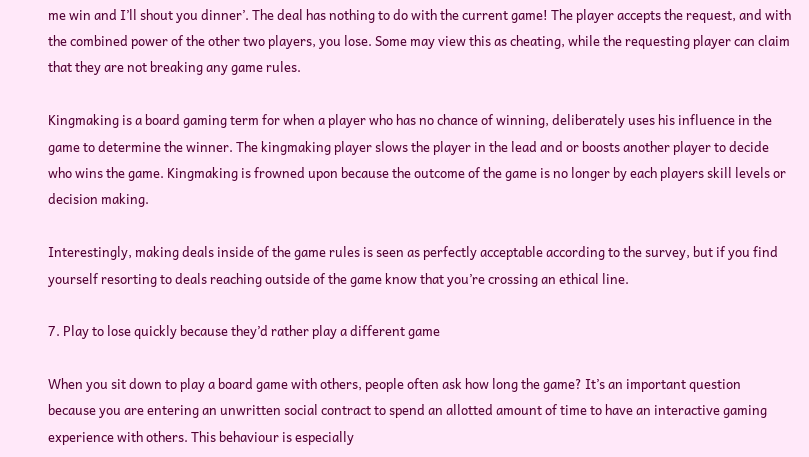me win and I’ll shout you dinner’. The deal has nothing to do with the current game! The player accepts the request, and with the combined power of the other two players, you lose. Some may view this as cheating, while the requesting player can claim that they are not breaking any game rules.

Kingmaking is a board gaming term for when a player who has no chance of winning, deliberately uses his influence in the game to determine the winner. The kingmaking player slows the player in the lead and or boosts another player to decide who wins the game. Kingmaking is frowned upon because the outcome of the game is no longer by each players skill levels or decision making.

Interestingly, making deals inside of the game rules is seen as perfectly acceptable according to the survey, but if you find yourself resorting to deals reaching outside of the game know that you’re crossing an ethical line.

7. Play to lose quickly because they’d rather play a different game

When you sit down to play a board game with others, people often ask how long the game? It’s an important question because you are entering an unwritten social contract to spend an allotted amount of time to have an interactive gaming experience with others. This behaviour is especially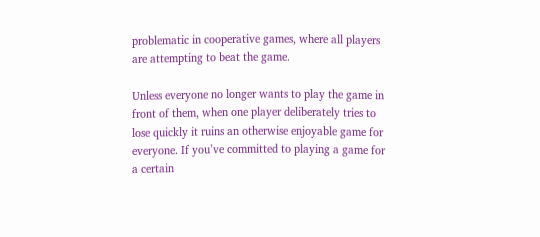problematic in cooperative games, where all players are attempting to beat the game.

Unless everyone no longer wants to play the game in front of them, when one player deliberately tries to lose quickly it ruins an otherwise enjoyable game for everyone. If you’ve committed to playing a game for a certain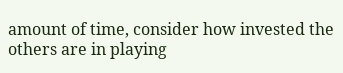amount of time, consider how invested the others are in playing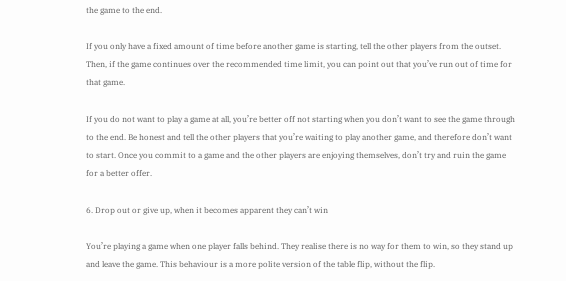the game to the end.

If you only have a fixed amount of time before another game is starting, tell the other players from the outset. Then, if the game continues over the recommended time limit, you can point out that you’ve run out of time for that game.

If you do not want to play a game at all, you’re better off not starting when you don’t want to see the game through to the end. Be honest and tell the other players that you’re waiting to play another game, and therefore don’t want to start. Once you commit to a game and the other players are enjoying themselves, don’t try and ruin the game for a better offer.

6. Drop out or give up, when it becomes apparent they can’t win

You’re playing a game when one player falls behind. They realise there is no way for them to win, so they stand up and leave the game. This behaviour is a more polite version of the table flip, without the flip.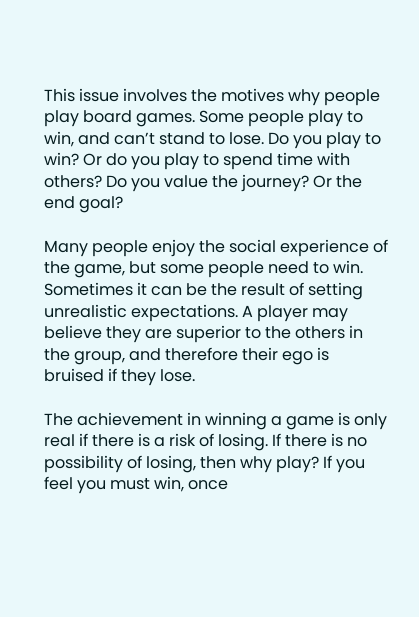This issue involves the motives why people play board games. Some people play to win, and can’t stand to lose. Do you play to win? Or do you play to spend time with others? Do you value the journey? Or the end goal?

Many people enjoy the social experience of the game, but some people need to win. Sometimes it can be the result of setting unrealistic expectations. A player may believe they are superior to the others in the group, and therefore their ego is bruised if they lose.

The achievement in winning a game is only real if there is a risk of losing. If there is no possibility of losing, then why play? If you feel you must win, once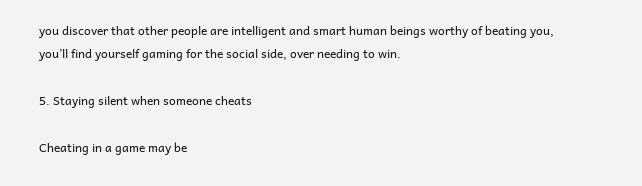you discover that other people are intelligent and smart human beings worthy of beating you, you’ll find yourself gaming for the social side, over needing to win.

5. Staying silent when someone cheats

Cheating in a game may be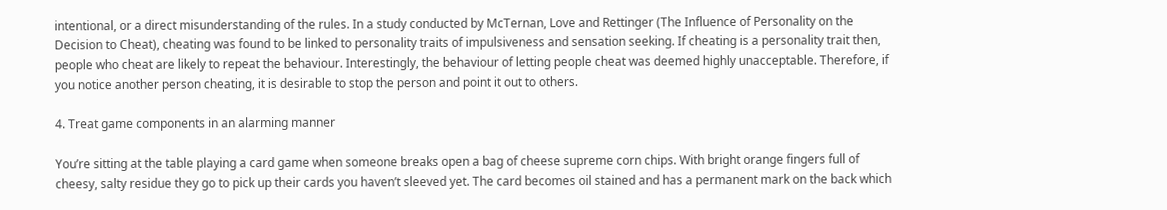intentional, or a direct misunderstanding of the rules. In a study conducted by McTernan, Love and Rettinger (The Influence of Personality on the Decision to Cheat), cheating was found to be linked to personality traits of impulsiveness and sensation seeking. If cheating is a personality trait then, people who cheat are likely to repeat the behaviour. Interestingly, the behaviour of letting people cheat was deemed highly unacceptable. Therefore, if you notice another person cheating, it is desirable to stop the person and point it out to others.

4. Treat game components in an alarming manner

You’re sitting at the table playing a card game when someone breaks open a bag of cheese supreme corn chips. With bright orange fingers full of cheesy, salty residue they go to pick up their cards you haven’t sleeved yet. The card becomes oil stained and has a permanent mark on the back which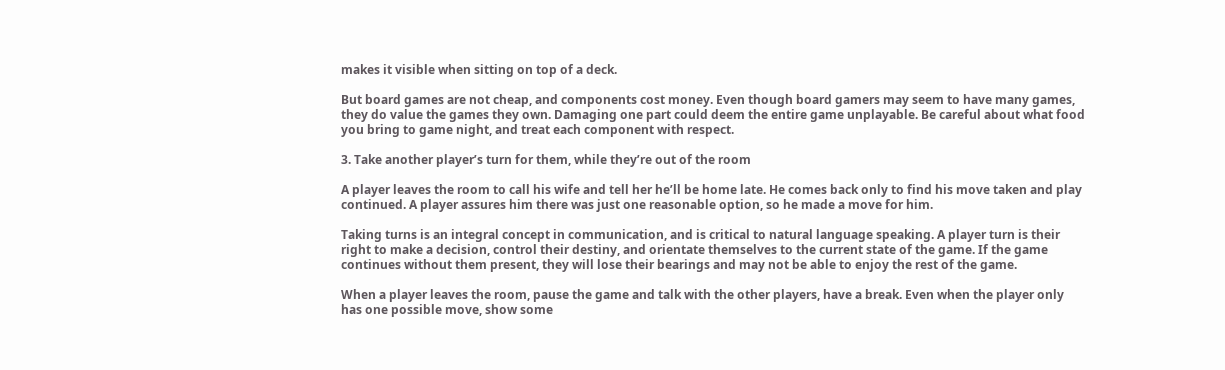makes it visible when sitting on top of a deck.

But board games are not cheap, and components cost money. Even though board gamers may seem to have many games, they do value the games they own. Damaging one part could deem the entire game unplayable. Be careful about what food you bring to game night, and treat each component with respect.

3. Take another player’s turn for them, while they’re out of the room

A player leaves the room to call his wife and tell her he’ll be home late. He comes back only to find his move taken and play continued. A player assures him there was just one reasonable option, so he made a move for him.

Taking turns is an integral concept in communication, and is critical to natural language speaking. A player turn is their right to make a decision, control their destiny, and orientate themselves to the current state of the game. If the game continues without them present, they will lose their bearings and may not be able to enjoy the rest of the game.

When a player leaves the room, pause the game and talk with the other players, have a break. Even when the player only has one possible move, show some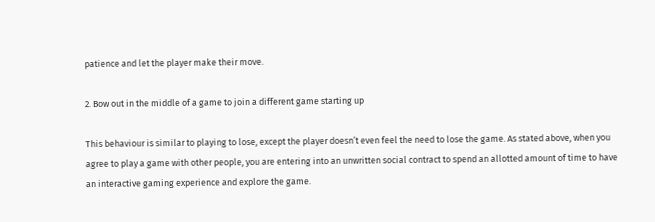patience and let the player make their move.

2. Bow out in the middle of a game to join a different game starting up

This behaviour is similar to playing to lose, except the player doesn’t even feel the need to lose the game. As stated above, when you agree to play a game with other people, you are entering into an unwritten social contract to spend an allotted amount of time to have an interactive gaming experience and explore the game.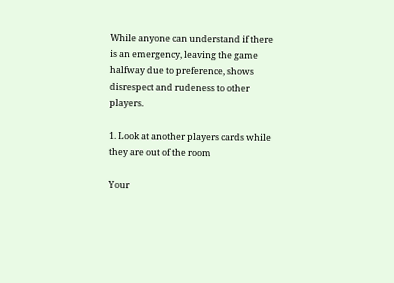While anyone can understand if there is an emergency, leaving the game halfway due to preference, shows disrespect and rudeness to other players.

1. Look at another players cards while they are out of the room

Your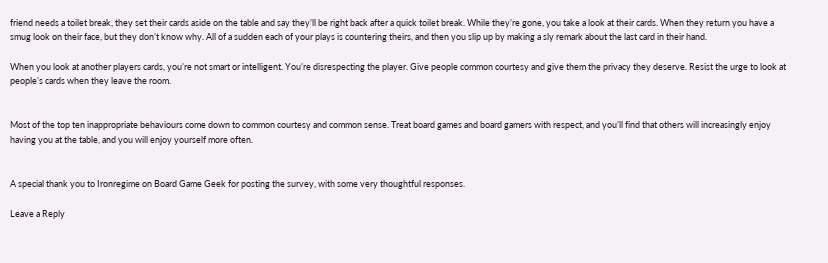friend needs a toilet break, they set their cards aside on the table and say they’ll be right back after a quick toilet break. While they’re gone, you take a look at their cards. When they return you have a smug look on their face, but they don’t know why. All of a sudden each of your plays is countering theirs, and then you slip up by making a sly remark about the last card in their hand.

When you look at another players cards, you’re not smart or intelligent. You’re disrespecting the player. Give people common courtesy and give them the privacy they deserve. Resist the urge to look at people’s cards when they leave the room.


Most of the top ten inappropriate behaviours come down to common courtesy and common sense. Treat board games and board gamers with respect, and you’ll find that others will increasingly enjoy having you at the table, and you will enjoy yourself more often.


A special thank you to Ironregime on Board Game Geek for posting the survey, with some very thoughtful responses.

Leave a Reply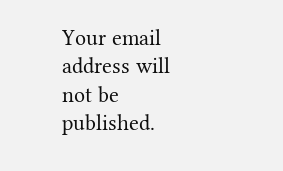Your email address will not be published.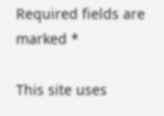Required fields are marked *

This site uses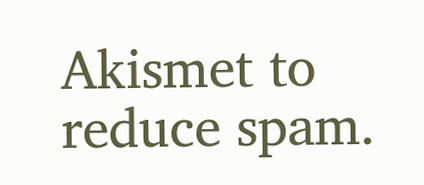Akismet to reduce spam.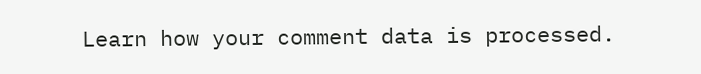Learn how your comment data is processed.